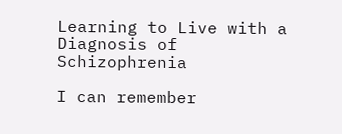Learning to Live with a Diagnosis of Schizophrenia

I can remember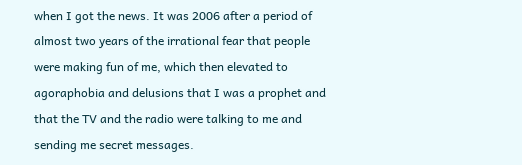when I got the news. It was 2006 after a period of almost two years of the irrational fear that people were making fun of me, which then elevated to agoraphobia and delusions that I was a prophet and that the TV and the radio were talking to me and sending me secret messages.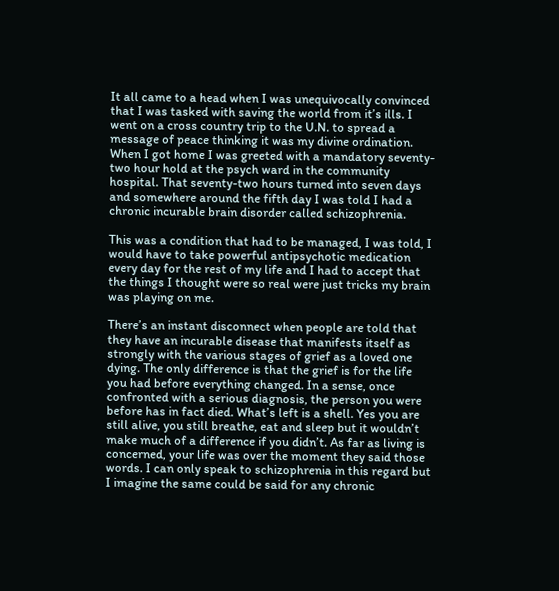It all came to a head when I was unequivocally convinced that I was tasked with saving the world from it’s ills. I went on a cross country trip to the U.N. to spread a message of peace thinking it was my divine ordination. When I got home I was greeted with a mandatory seventy-two hour hold at the psych ward in the community hospital. That seventy-two hours turned into seven days and somewhere around the fifth day I was told I had a chronic incurable brain disorder called schizophrenia.

This was a condition that had to be managed, I was told, I would have to take powerful antipsychotic medication every day for the rest of my life and I had to accept that the things I thought were so real were just tricks my brain was playing on me.

There’s an instant disconnect when people are told that they have an incurable disease that manifests itself as strongly with the various stages of grief as a loved one dying. The only difference is that the grief is for the life you had before everything changed. In a sense, once confronted with a serious diagnosis, the person you were before has in fact died. What’s left is a shell. Yes you are still alive, you still breathe, eat and sleep but it wouldn’t make much of a difference if you didn’t. As far as living is concerned, your life was over the moment they said those words. I can only speak to schizophrenia in this regard but I imagine the same could be said for any chronic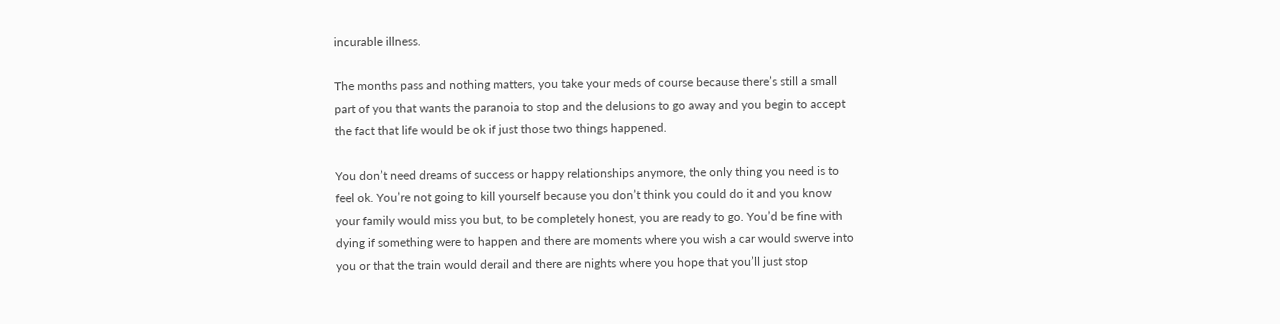incurable illness.

The months pass and nothing matters, you take your meds of course because there’s still a small part of you that wants the paranoia to stop and the delusions to go away and you begin to accept the fact that life would be ok if just those two things happened.

You don’t need dreams of success or happy relationships anymore, the only thing you need is to feel ok. You’re not going to kill yourself because you don’t think you could do it and you know your family would miss you but, to be completely honest, you are ready to go. You’d be fine with dying if something were to happen and there are moments where you wish a car would swerve into you or that the train would derail and there are nights where you hope that you’ll just stop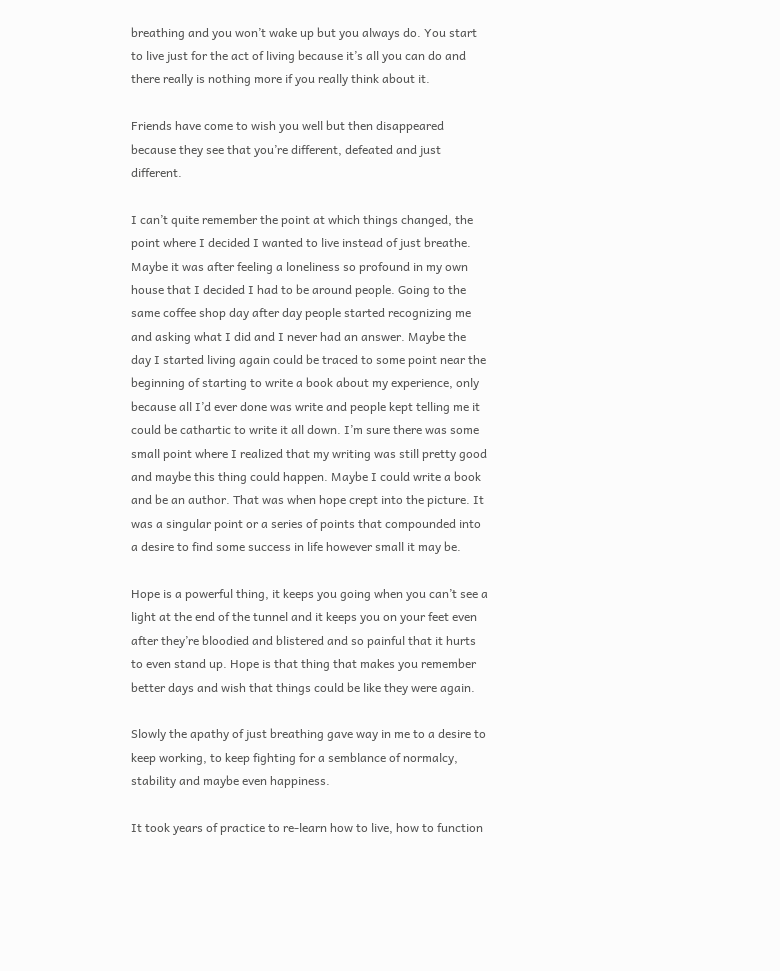breathing and you won’t wake up but you always do. You start to live just for the act of living because it’s all you can do and there really is nothing more if you really think about it.

Friends have come to wish you well but then disappeared because they see that you’re different, defeated and just different.

I can’t quite remember the point at which things changed, the point where I decided I wanted to live instead of just breathe. Maybe it was after feeling a loneliness so profound in my own house that I decided I had to be around people. Going to the same coffee shop day after day people started recognizing me and asking what I did and I never had an answer. Maybe the day I started living again could be traced to some point near the beginning of starting to write a book about my experience, only because all I’d ever done was write and people kept telling me it could be cathartic to write it all down. I’m sure there was some small point where I realized that my writing was still pretty good and maybe this thing could happen. Maybe I could write a book and be an author. That was when hope crept into the picture. It was a singular point or a series of points that compounded into a desire to find some success in life however small it may be.

Hope is a powerful thing, it keeps you going when you can’t see a light at the end of the tunnel and it keeps you on your feet even after they’re bloodied and blistered and so painful that it hurts to even stand up. Hope is that thing that makes you remember better days and wish that things could be like they were again.

Slowly the apathy of just breathing gave way in me to a desire to keep working, to keep fighting for a semblance of normalcy, stability and maybe even happiness.

It took years of practice to re-learn how to live, how to function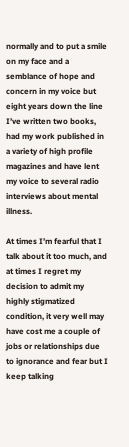normally and to put a smile on my face and a semblance of hope and concern in my voice but eight years down the line I’ve written two books, had my work published in a variety of high profile magazines and have lent my voice to several radio interviews about mental illness.

At times I’m fearful that I talk about it too much, and at times I regret my decision to admit my highly stigmatized condition, it very well may have cost me a couple of jobs or relationships due to ignorance and fear but I keep talking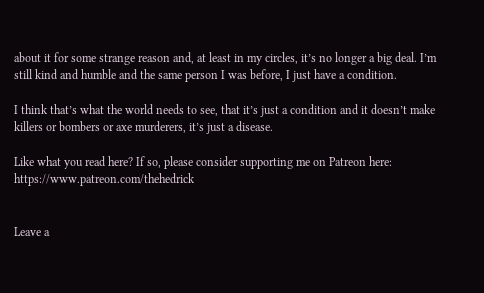about it for some strange reason and, at least in my circles, it’s no longer a big deal. I’m still kind and humble and the same person I was before, I just have a condition.

I think that’s what the world needs to see, that it’s just a condition and it doesn’t make killers or bombers or axe murderers, it’s just a disease.

Like what you read here? If so, please consider supporting me on Patreon here: https://www.patreon.com/thehedrick


Leave a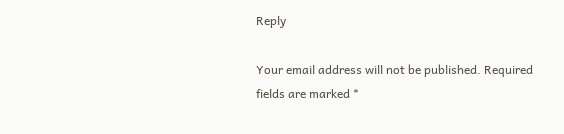Reply

Your email address will not be published. Required fields are marked *